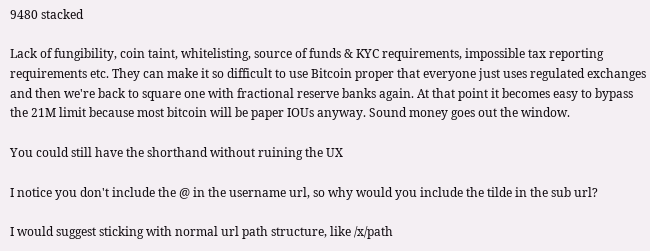9480 stacked

Lack of fungibility, coin taint, whitelisting, source of funds & KYC requirements, impossible tax reporting requirements etc. They can make it so difficult to use Bitcoin proper that everyone just uses regulated exchanges and then we're back to square one with fractional reserve banks again. At that point it becomes easy to bypass the 21M limit because most bitcoin will be paper IOUs anyway. Sound money goes out the window.

You could still have the shorthand without ruining the UX

I notice you don't include the @ in the username url, so why would you include the tilde in the sub url?

I would suggest sticking with normal url path structure, like /x/path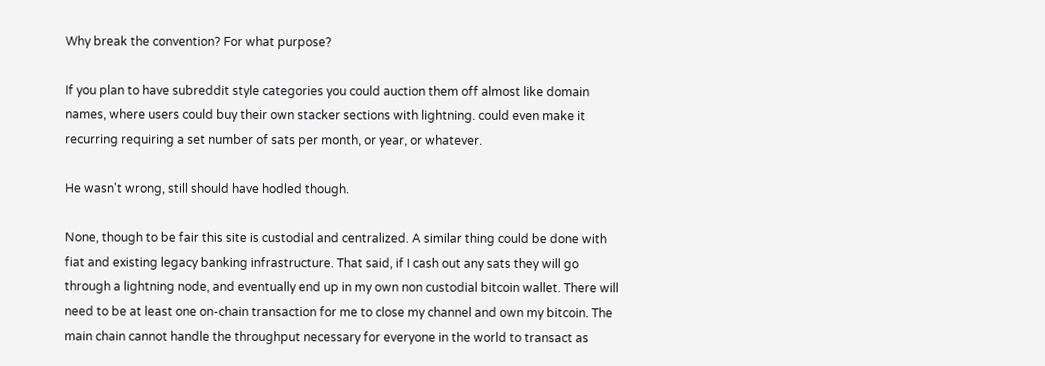Why break the convention? For what purpose?

If you plan to have subreddit style categories you could auction them off almost like domain names, where users could buy their own stacker sections with lightning. could even make it recurring requiring a set number of sats per month, or year, or whatever.

He wasn't wrong, still should have hodled though.

None, though to be fair this site is custodial and centralized. A similar thing could be done with fiat and existing legacy banking infrastructure. That said, if I cash out any sats they will go through a lightning node, and eventually end up in my own non custodial bitcoin wallet. There will need to be at least one on-chain transaction for me to close my channel and own my bitcoin. The main chain cannot handle the throughput necessary for everyone in the world to transact as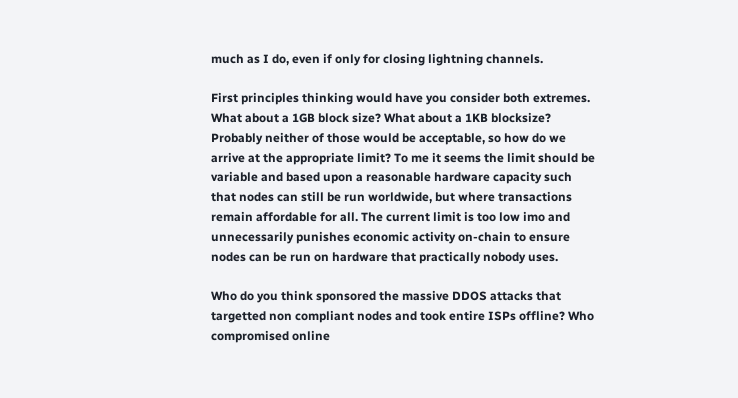much as I do, even if only for closing lightning channels.

First principles thinking would have you consider both extremes. What about a 1GB block size? What about a 1KB blocksize? Probably neither of those would be acceptable, so how do we arrive at the appropriate limit? To me it seems the limit should be variable and based upon a reasonable hardware capacity such that nodes can still be run worldwide, but where transactions remain affordable for all. The current limit is too low imo and unnecessarily punishes economic activity on-chain to ensure nodes can be run on hardware that practically nobody uses.

Who do you think sponsored the massive DDOS attacks that targetted non compliant nodes and took entire ISPs offline? Who compromised online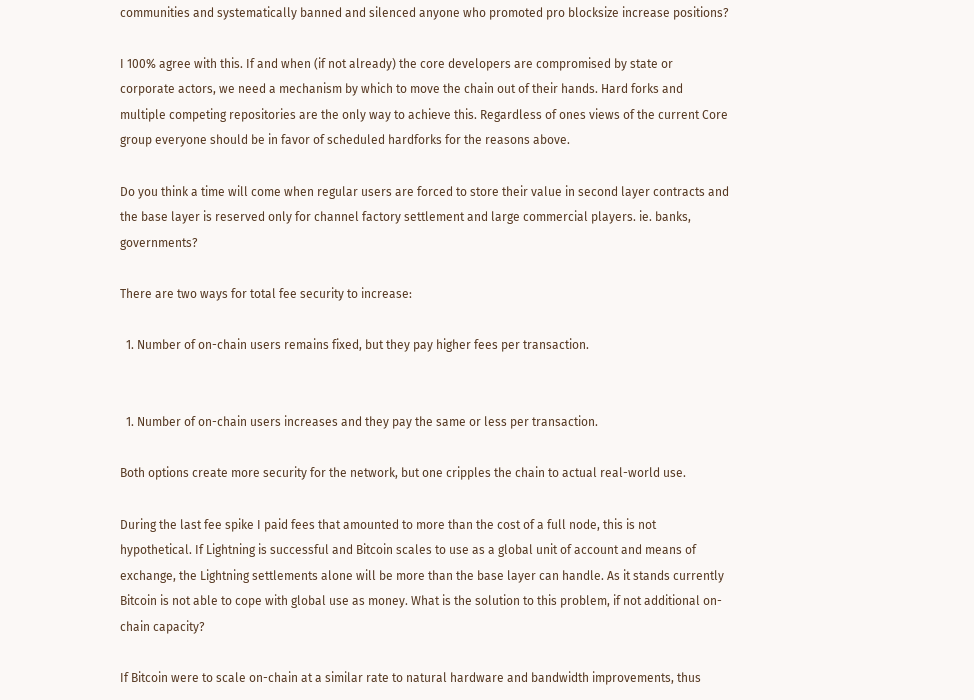communities and systematically banned and silenced anyone who promoted pro blocksize increase positions?

I 100% agree with this. If and when (if not already) the core developers are compromised by state or corporate actors, we need a mechanism by which to move the chain out of their hands. Hard forks and multiple competing repositories are the only way to achieve this. Regardless of ones views of the current Core group everyone should be in favor of scheduled hardforks for the reasons above.

Do you think a time will come when regular users are forced to store their value in second layer contracts and the base layer is reserved only for channel factory settlement and large commercial players. ie. banks, governments?

There are two ways for total fee security to increase:

  1. Number of on-chain users remains fixed, but they pay higher fees per transaction.


  1. Number of on-chain users increases and they pay the same or less per transaction.

Both options create more security for the network, but one cripples the chain to actual real-world use.

During the last fee spike I paid fees that amounted to more than the cost of a full node, this is not hypothetical. If Lightning is successful and Bitcoin scales to use as a global unit of account and means of exchange, the Lightning settlements alone will be more than the base layer can handle. As it stands currently Bitcoin is not able to cope with global use as money. What is the solution to this problem, if not additional on-chain capacity?

If Bitcoin were to scale on-chain at a similar rate to natural hardware and bandwidth improvements, thus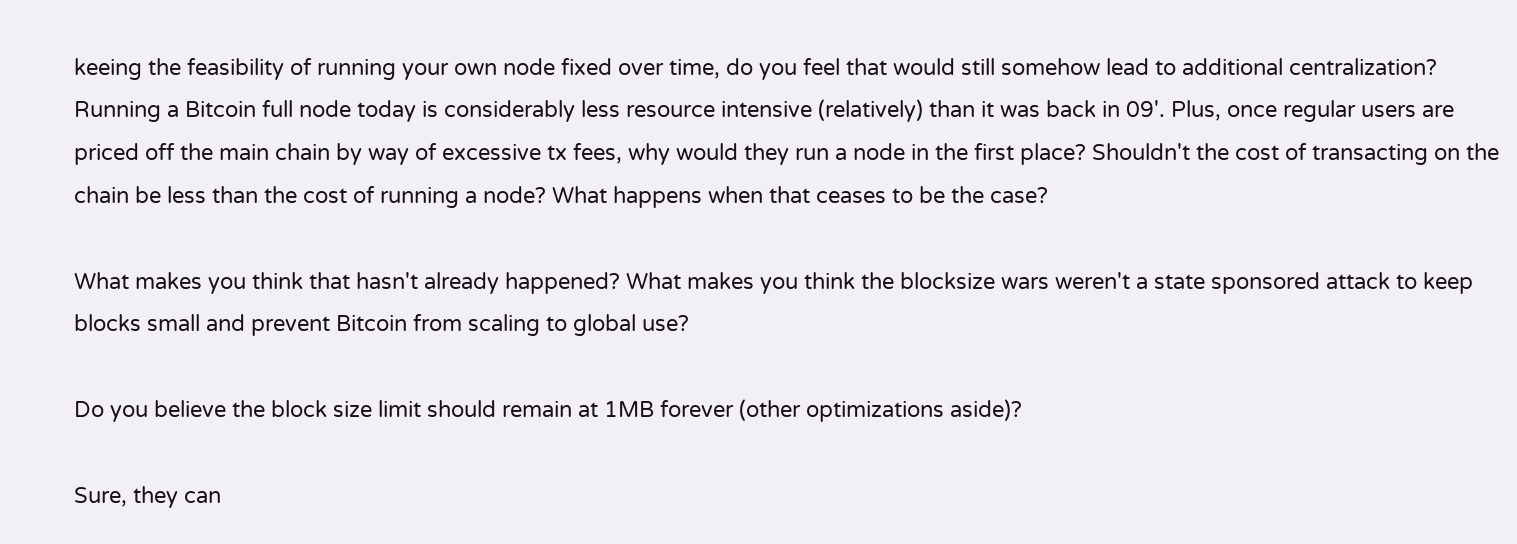keeing the feasibility of running your own node fixed over time, do you feel that would still somehow lead to additional centralization? Running a Bitcoin full node today is considerably less resource intensive (relatively) than it was back in 09'. Plus, once regular users are priced off the main chain by way of excessive tx fees, why would they run a node in the first place? Shouldn't the cost of transacting on the chain be less than the cost of running a node? What happens when that ceases to be the case?

What makes you think that hasn't already happened? What makes you think the blocksize wars weren't a state sponsored attack to keep blocks small and prevent Bitcoin from scaling to global use?

Do you believe the block size limit should remain at 1MB forever (other optimizations aside)?

Sure, they can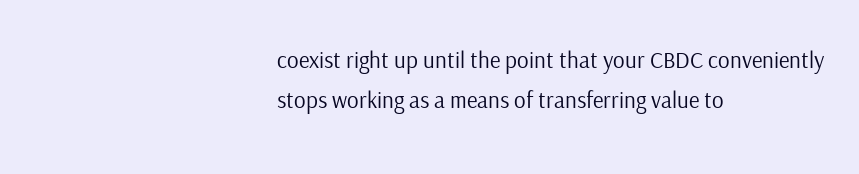coexist right up until the point that your CBDC conveniently stops working as a means of transferring value to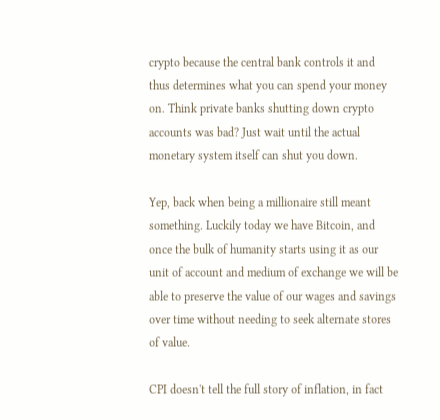crypto because the central bank controls it and thus determines what you can spend your money on. Think private banks shutting down crypto accounts was bad? Just wait until the actual monetary system itself can shut you down.

Yep, back when being a millionaire still meant something. Luckily today we have Bitcoin, and once the bulk of humanity starts using it as our unit of account and medium of exchange we will be able to preserve the value of our wages and savings over time without needing to seek alternate stores of value.

CPI doesn't tell the full story of inflation, in fact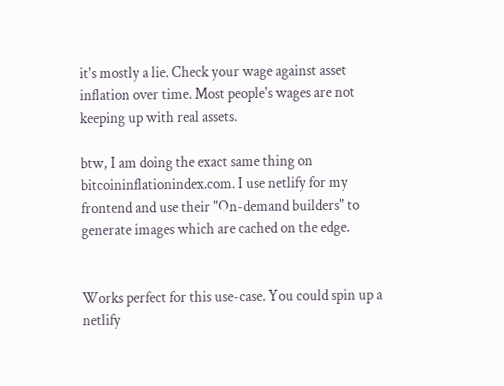it's mostly a lie. Check your wage against asset inflation over time. Most people's wages are not keeping up with real assets.

btw, I am doing the exact same thing on bitcoininflationindex.com. I use netlify for my frontend and use their "On-demand builders" to generate images which are cached on the edge.


Works perfect for this use-case. You could spin up a netlify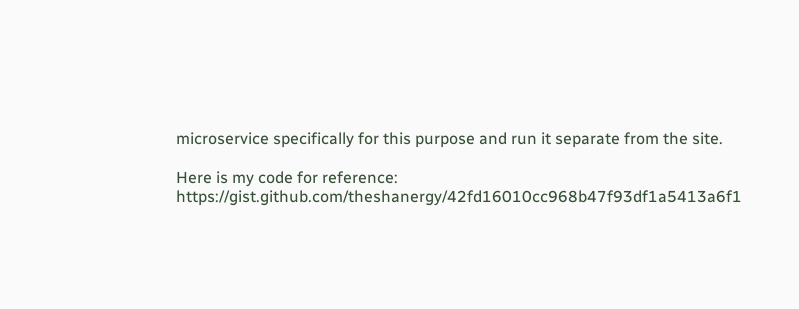microservice specifically for this purpose and run it separate from the site.

Here is my code for reference: https://gist.github.com/theshanergy/42fd16010cc968b47f93df1a5413a6f1